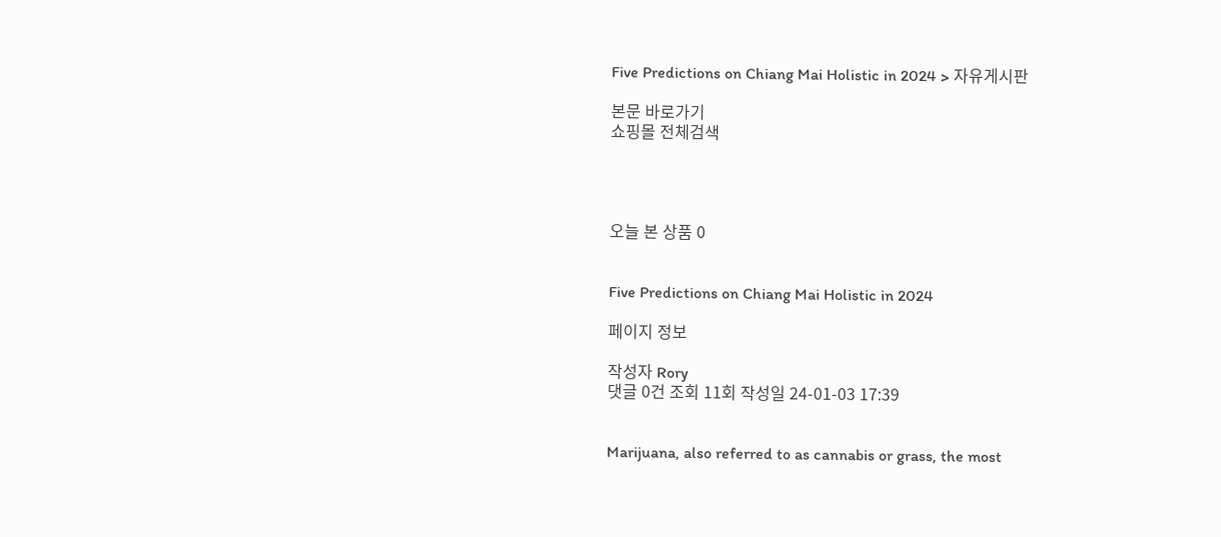Five Predictions on Chiang Mai Holistic in 2024 > 자유게시판

본문 바로가기
쇼핑몰 전체검색




오늘 본 상품 0


Five Predictions on Chiang Mai Holistic in 2024

페이지 정보

작성자 Rory
댓글 0건 조회 11회 작성일 24-01-03 17:39


Marijuana, also referred to as cannabis or grass, the most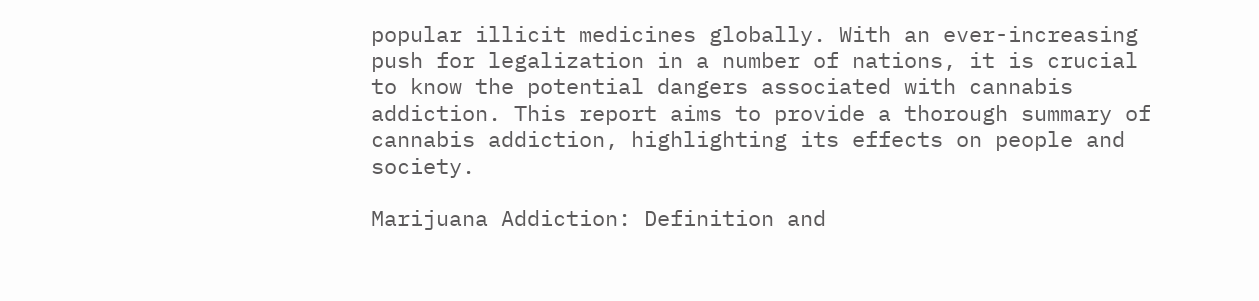popular illicit medicines globally. With an ever-increasing push for legalization in a number of nations, it is crucial to know the potential dangers associated with cannabis addiction. This report aims to provide a thorough summary of cannabis addiction, highlighting its effects on people and society.

Marijuana Addiction: Definition and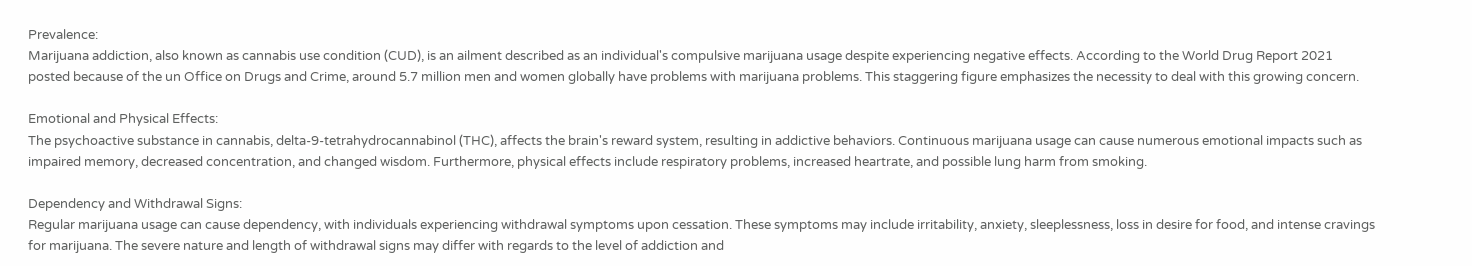Prevalence:
Marijuana addiction, also known as cannabis use condition (CUD), is an ailment described as an individual's compulsive marijuana usage despite experiencing negative effects. According to the World Drug Report 2021 posted because of the un Office on Drugs and Crime, around 5.7 million men and women globally have problems with marijuana problems. This staggering figure emphasizes the necessity to deal with this growing concern.

Emotional and Physical Effects:
The psychoactive substance in cannabis, delta-9-tetrahydrocannabinol (THC), affects the brain's reward system, resulting in addictive behaviors. Continuous marijuana usage can cause numerous emotional impacts such as impaired memory, decreased concentration, and changed wisdom. Furthermore, physical effects include respiratory problems, increased heartrate, and possible lung harm from smoking.

Dependency and Withdrawal Signs:
Regular marijuana usage can cause dependency, with individuals experiencing withdrawal symptoms upon cessation. These symptoms may include irritability, anxiety, sleeplessness, loss in desire for food, and intense cravings for marijuana. The severe nature and length of withdrawal signs may differ with regards to the level of addiction and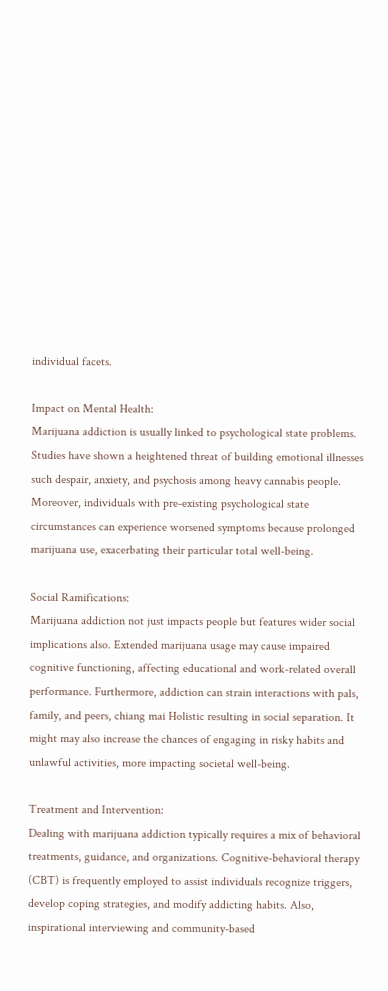individual facets.

Impact on Mental Health:
Marijuana addiction is usually linked to psychological state problems. Studies have shown a heightened threat of building emotional illnesses such despair, anxiety, and psychosis among heavy cannabis people. Moreover, individuals with pre-existing psychological state circumstances can experience worsened symptoms because prolonged marijuana use, exacerbating their particular total well-being.

Social Ramifications:
Marijuana addiction not just impacts people but features wider social implications also. Extended marijuana usage may cause impaired cognitive functioning, affecting educational and work-related overall performance. Furthermore, addiction can strain interactions with pals, family, and peers, chiang mai Holistic resulting in social separation. It might may also increase the chances of engaging in risky habits and unlawful activities, more impacting societal well-being.

Treatment and Intervention:
Dealing with marijuana addiction typically requires a mix of behavioral treatments, guidance, and organizations. Cognitive-behavioral therapy (CBT) is frequently employed to assist individuals recognize triggers, develop coping strategies, and modify addicting habits. Also, inspirational interviewing and community-based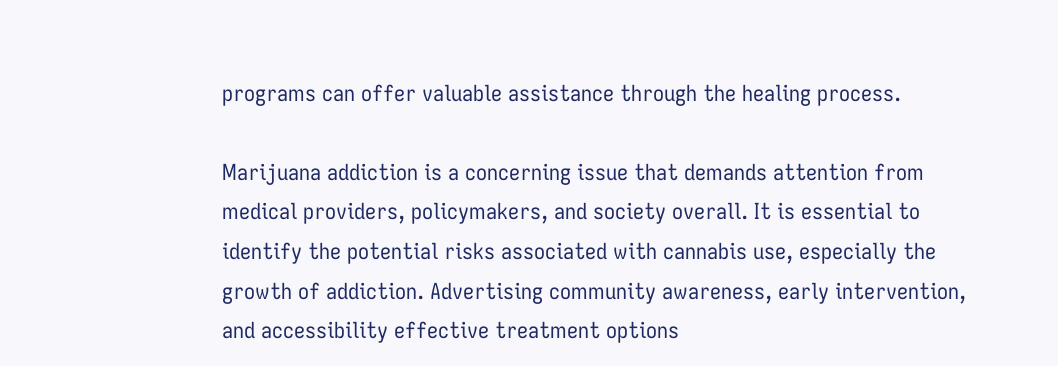programs can offer valuable assistance through the healing process.

Marijuana addiction is a concerning issue that demands attention from medical providers, policymakers, and society overall. It is essential to identify the potential risks associated with cannabis use, especially the growth of addiction. Advertising community awareness, early intervention, and accessibility effective treatment options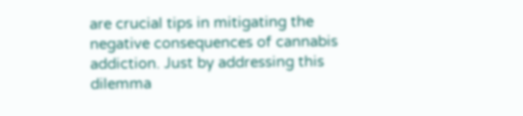are crucial tips in mitigating the negative consequences of cannabis addiction. Just by addressing this dilemma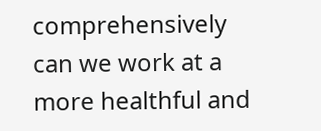comprehensively can we work at a more healthful and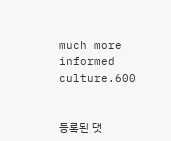much more informed culture.600


등록된 댓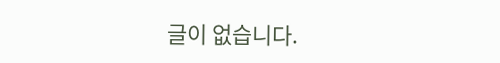글이 없습니다.